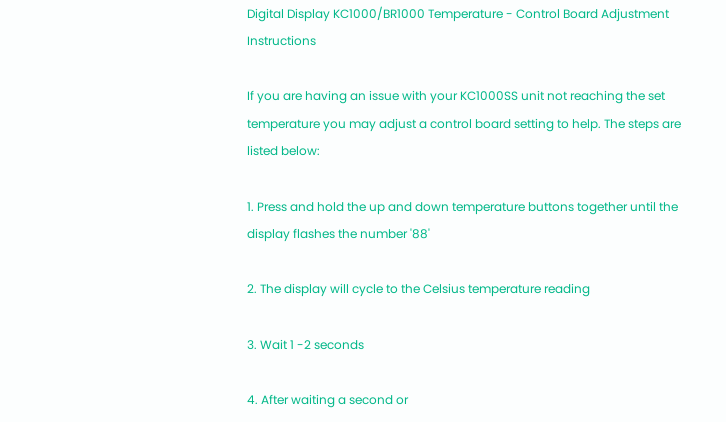Digital Display KC1000/BR1000 Temperature - Control Board Adjustment Instructions

If you are having an issue with your KC1000SS unit not reaching the set temperature you may adjust a control board setting to help. The steps are listed below:

1. Press and hold the up and down temperature buttons together until the display flashes the number '88'

2. The display will cycle to the Celsius temperature reading

3. Wait 1 -2 seconds

4. After waiting a second or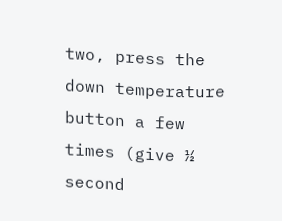two, press the down temperature button a few times (give ½ second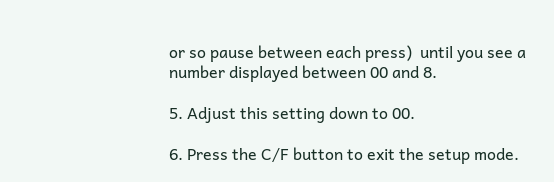or so pause between each press)  until you see a number displayed between 00 and 8.

5. Adjust this setting down to 00.

6. Press the C/F button to exit the setup mode.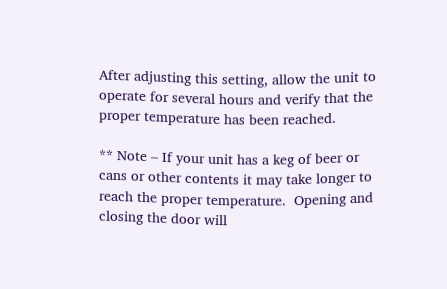After adjusting this setting, allow the unit to operate for several hours and verify that the proper temperature has been reached.

** Note – If your unit has a keg of beer or cans or other contents it may take longer to reach the proper temperature.  Opening and closing the door will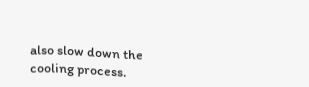also slow down the cooling process.